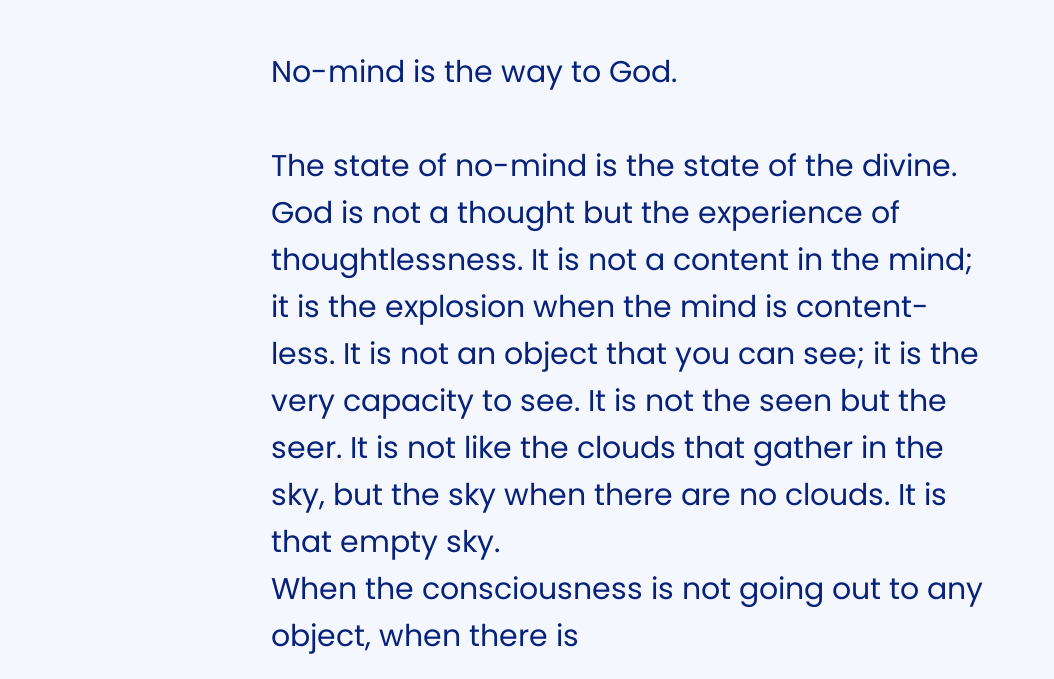No-mind is the way to God.

The state of no-mind is the state of the divine. God is not a thought but the experience of thoughtlessness. It is not a content in the mind; it is the explosion when the mind is content-less. It is not an object that you can see; it is the very capacity to see. It is not the seen but the seer. It is not like the clouds that gather in the sky, but the sky when there are no clouds. It is that empty sky.
When the consciousness is not going out to any object, when there is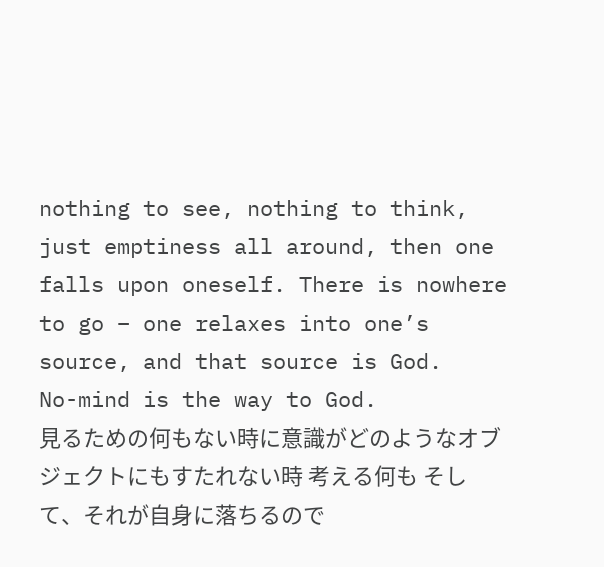nothing to see, nothing to think, just emptiness all around, then one falls upon oneself. There is nowhere to go – one relaxes into one’s source, and that source is God.
No-mind is the way to God.
見るための何もない時に意識がどのようなオブジェクトにもすたれない時 考える何も そして、それが自身に落ちるので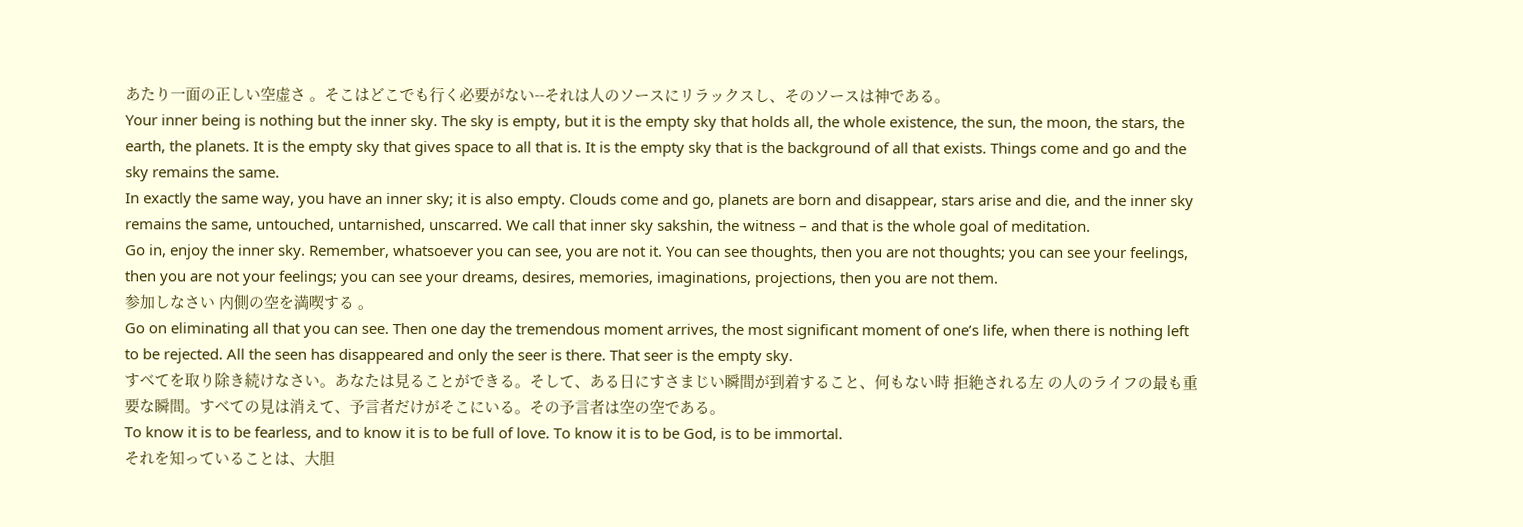あたり一面の正しい空虚さ 。そこはどこでも行く必要がない--それは人のソースにリラックスし、そのソースは神である。
Your inner being is nothing but the inner sky. The sky is empty, but it is the empty sky that holds all, the whole existence, the sun, the moon, the stars, the earth, the planets. It is the empty sky that gives space to all that is. It is the empty sky that is the background of all that exists. Things come and go and the sky remains the same.
In exactly the same way, you have an inner sky; it is also empty. Clouds come and go, planets are born and disappear, stars arise and die, and the inner sky remains the same, untouched, untarnished, unscarred. We call that inner sky sakshin, the witness – and that is the whole goal of meditation.
Go in, enjoy the inner sky. Remember, whatsoever you can see, you are not it. You can see thoughts, then you are not thoughts; you can see your feelings, then you are not your feelings; you can see your dreams, desires, memories, imaginations, projections, then you are not them.
参加しなさい 内側の空を満喫する 。
Go on eliminating all that you can see. Then one day the tremendous moment arrives, the most significant moment of one’s life, when there is nothing left to be rejected. All the seen has disappeared and only the seer is there. That seer is the empty sky.
すべてを取り除き続けなさい。あなたは見ることができる。そして、ある日にすさまじい瞬間が到着すること、何もない時 拒絶される左 の人のライフの最も重要な瞬間。すべての見は消えて、予言者だけがそこにいる。その予言者は空の空である。
To know it is to be fearless, and to know it is to be full of love. To know it is to be God, is to be immortal.
それを知っていることは、大胆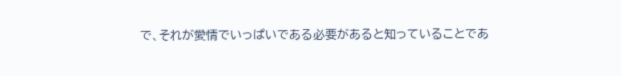で、それが愛情でいっぱいである必要があると知っていることであ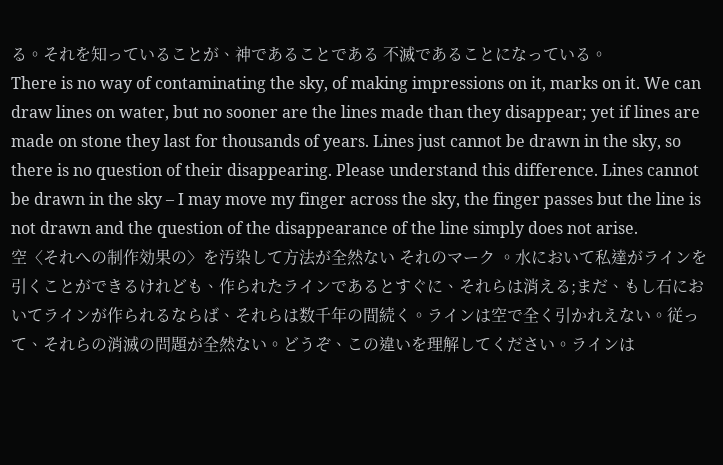る。それを知っていることが、神であることである 不滅であることになっている。
There is no way of contaminating the sky, of making impressions on it, marks on it. We can draw lines on water, but no sooner are the lines made than they disappear; yet if lines are made on stone they last for thousands of years. Lines just cannot be drawn in the sky, so there is no question of their disappearing. Please understand this difference. Lines cannot be drawn in the sky – I may move my finger across the sky, the finger passes but the line is not drawn and the question of the disappearance of the line simply does not arise.
空〈それへの制作効果の〉を汚染して方法が全然ない それのマーク 。水において私達がラインを引くことができるけれども、作られたラインであるとすぐに、それらは消える;まだ、もし石においてラインが作られるならば、それらは数千年の間続く。ラインは空で全く引かれえない。従って、それらの消滅の問題が全然ない。どうぞ、この違いを理解してください。ラインは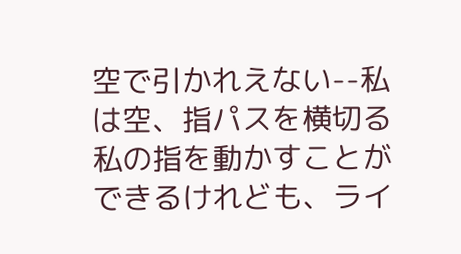空で引かれえない--私は空、指パスを横切る私の指を動かすことができるけれども、ライ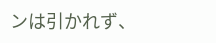ンは引かれず、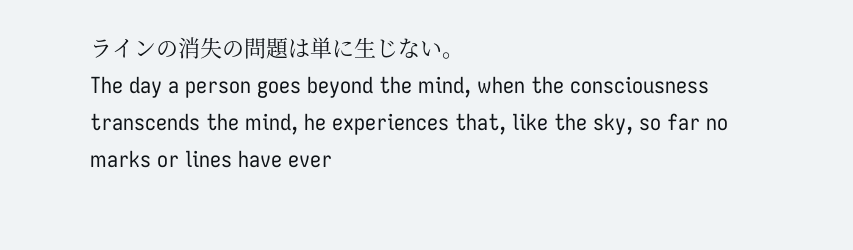ラインの消失の問題は単に生じない。
The day a person goes beyond the mind, when the consciousness transcends the mind, he experiences that, like the sky, so far no marks or lines have ever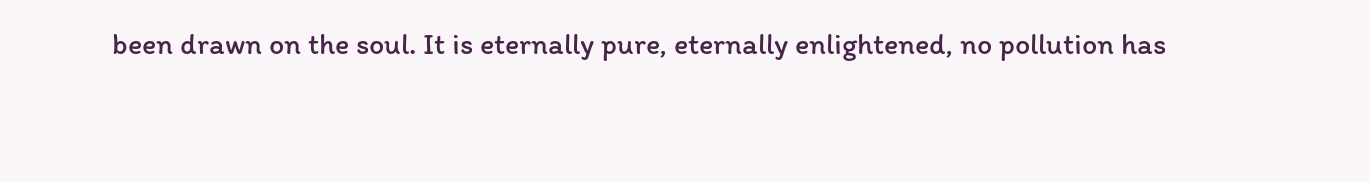been drawn on the soul. It is eternally pure, eternally enlightened, no pollution has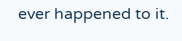ever happened to it.